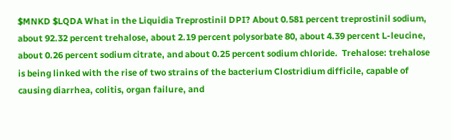$MNKD $LQDA What in the Liquidia Treprostinil DPI? About 0.581 percent treprostinil sodium, about 92.32 percent trehalose, about 2.19 percent polysorbate 80, about 4.39 percent L-leucine, about 0.26 percent sodium citrate, and about 0.25 percent sodium chloride.  Trehalose: trehalose is being linked with the rise of two strains of the bacterium Clostridium difficile, capable of causing diarrhea, colitis, organ failure, and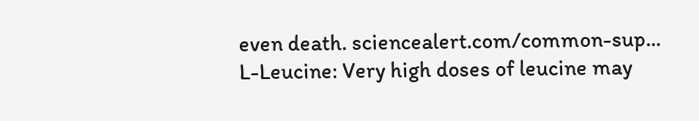even death. sciencealert.com/common-sup...  L-Leucine: Very high doses of leucine may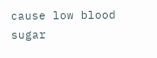cause low blood sugar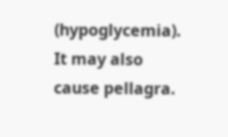(hypoglycemia). It may also cause pellagra.